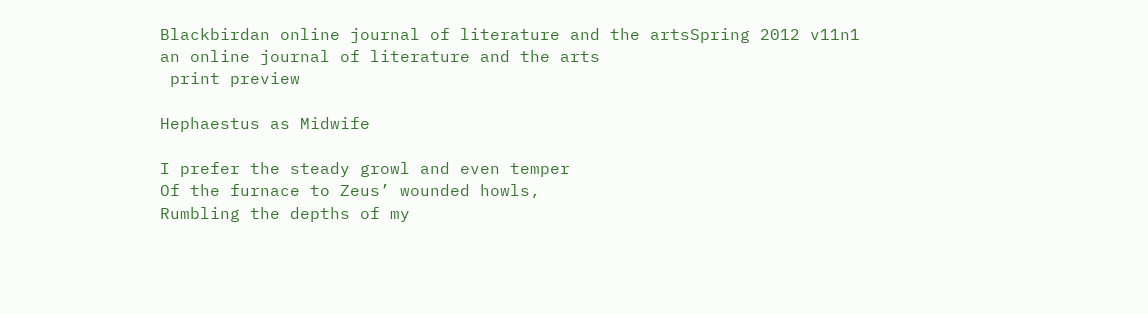Blackbirdan online journal of literature and the artsSpring 2012 v11n1
an online journal of literature and the arts
 print preview

Hephaestus as Midwife

I prefer the steady growl and even temper
Of the furnace to Zeus’ wounded howls,
Rumbling the depths of my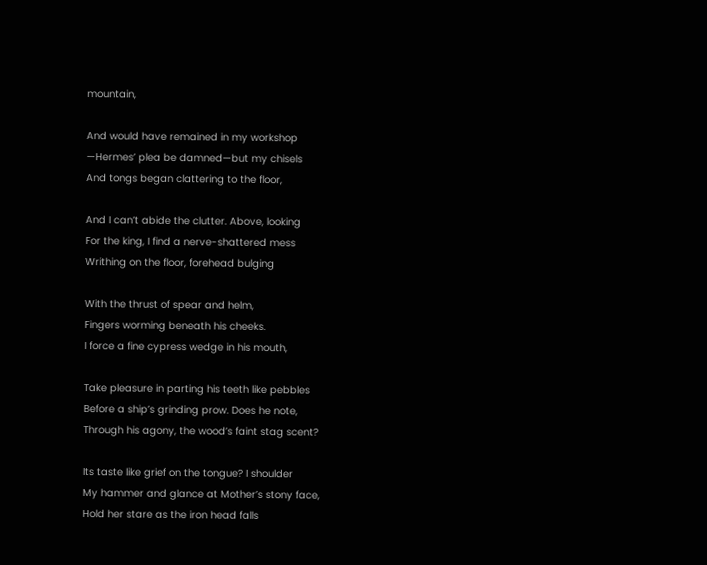mountain,

And would have remained in my workshop
—Hermes’ plea be damned—but my chisels
And tongs began clattering to the floor,

And I can’t abide the clutter. Above, looking
For the king, I find a nerve-shattered mess
Writhing on the floor, forehead bulging

With the thrust of spear and helm,
Fingers worming beneath his cheeks.
I force a fine cypress wedge in his mouth,

Take pleasure in parting his teeth like pebbles
Before a ship’s grinding prow. Does he note,
Through his agony, the wood’s faint stag scent?

Its taste like grief on the tongue? I shoulder
My hammer and glance at Mother’s stony face,
Hold her stare as the iron head falls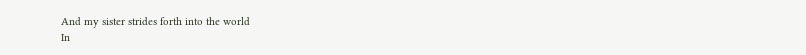And my sister strides forth into the world
In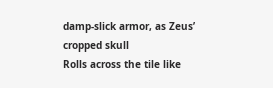damp-slick armor, as Zeus’ cropped skull
Rolls across the tile like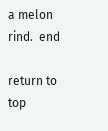a melon rind.  end

return to top